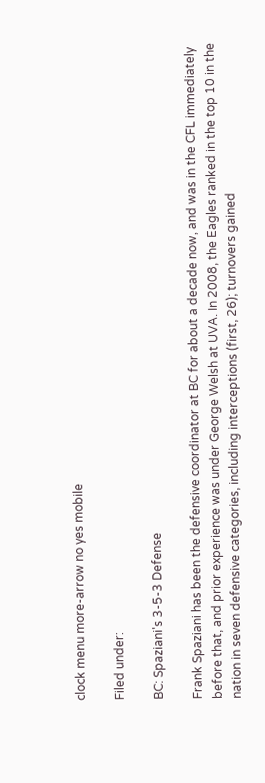clock menu more-arrow no yes mobile

Filed under:

BC: Spaziani's 3-5-3 Defense

Frank Spaziani has been the defensive coordinator at BC for about a decade now, and was in the CFL immediately before that, and prior experience was under George Welsh at UVA. In 2008, the Eagles ranked in the top 10 in the nation in seven defensive categories, including interceptions (first, 26); turnovers gained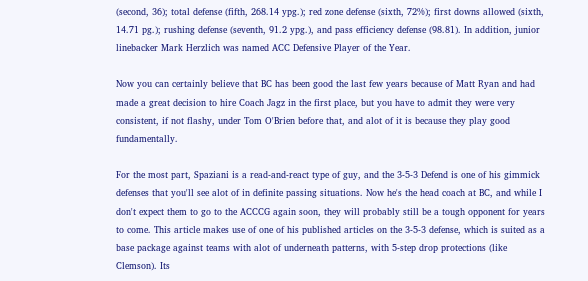(second, 36); total defense (fifth, 268.14 ypg.); red zone defense (sixth, 72%); first downs allowed (sixth, 14.71 pg.); rushing defense (seventh, 91.2 ypg.), and pass efficiency defense (98.81). In addition, junior linebacker Mark Herzlich was named ACC Defensive Player of the Year.

Now you can certainly believe that BC has been good the last few years because of Matt Ryan and had made a great decision to hire Coach Jagz in the first place, but you have to admit they were very consistent, if not flashy, under Tom O'Brien before that, and alot of it is because they play good fundamentally.

For the most part, Spaziani is a read-and-react type of guy, and the 3-5-3 Defend is one of his gimmick defenses that you'll see alot of in definite passing situations. Now he's the head coach at BC, and while I don't expect them to go to the ACCCG again soon, they will probably still be a tough opponent for years to come. This article makes use of one of his published articles on the 3-5-3 defense, which is suited as a base package against teams with alot of underneath patterns, with 5-step drop protections (like Clemson). Its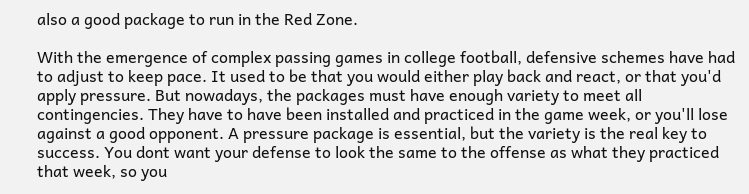also a good package to run in the Red Zone.

With the emergence of complex passing games in college football, defensive schemes have had to adjust to keep pace. It used to be that you would either play back and react, or that you'd apply pressure. But nowadays, the packages must have enough variety to meet all contingencies. They have to have been installed and practiced in the game week, or you'll lose against a good opponent. A pressure package is essential, but the variety is the real key to success. You dont want your defense to look the same to the offense as what they practiced that week, so you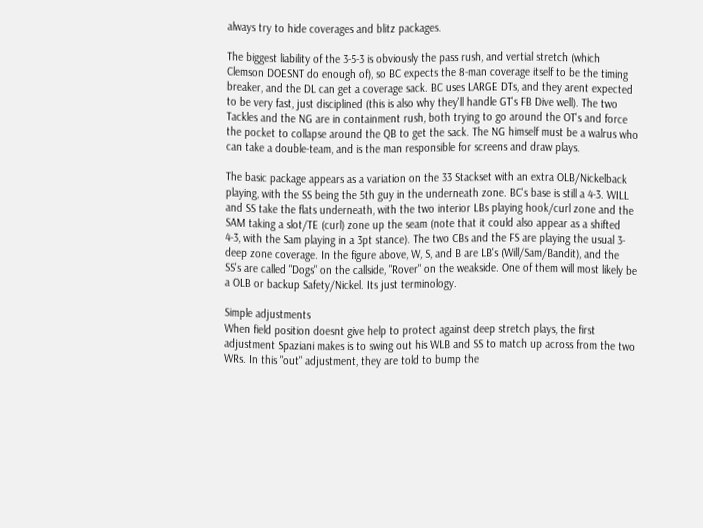always try to hide coverages and blitz packages.

The biggest liability of the 3-5-3 is obviously the pass rush, and vertial stretch (which Clemson DOESNT do enough of), so BC expects the 8-man coverage itself to be the timing breaker, and the DL can get a coverage sack. BC uses LARGE DTs, and they arent expected to be very fast, just disciplined (this is also why they'll handle GT's FB Dive well). The two Tackles and the NG are in containment rush, both trying to go around the OT's and force the pocket to collapse around the QB to get the sack. The NG himself must be a walrus who can take a double-team, and is the man responsible for screens and draw plays.

The basic package appears as a variation on the 33 Stackset with an extra OLB/Nickelback playing, with the SS being the 5th guy in the underneath zone. BC's base is still a 4-3. WILL and SS take the flats underneath, with the two interior LBs playing hook/curl zone and the SAM taking a slot/TE (curl) zone up the seam (note that it could also appear as a shifted 4-3, with the Sam playing in a 3pt stance). The two CBs and the FS are playing the usual 3-deep zone coverage. In the figure above, W, S, and B are LB's (Will/Sam/Bandit), and the SS's are called "Dogs" on the callside, "Rover" on the weakside. One of them will most likely be a OLB or backup Safety/Nickel. Its just terminology.

Simple adjustments
When field position doesnt give help to protect against deep stretch plays, the first adjustment Spaziani makes is to swing out his WLB and SS to match up across from the two WRs. In this "out" adjustment, they are told to bump the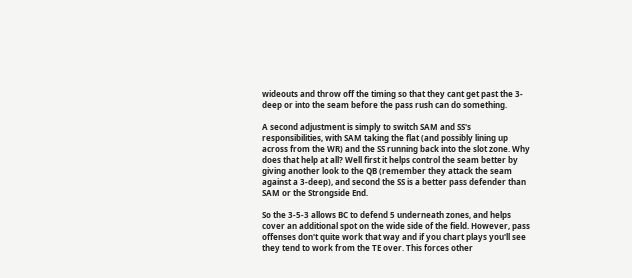wideouts and throw off the timing so that they cant get past the 3-deep or into the seam before the pass rush can do something.

A second adjustment is simply to switch SAM and SS's responsibilities, with SAM taking the flat (and possibly lining up across from the WR) and the SS running back into the slot zone. Why does that help at all? Well first it helps control the seam better by giving another look to the QB (remember they attack the seam against a 3-deep), and second the SS is a better pass defender than SAM or the Strongside End.

So the 3-5-3 allows BC to defend 5 underneath zones, and helps cover an additional spot on the wide side of the field. However, pass offenses don't quite work that way and if you chart plays you'll see they tend to work from the TE over. This forces other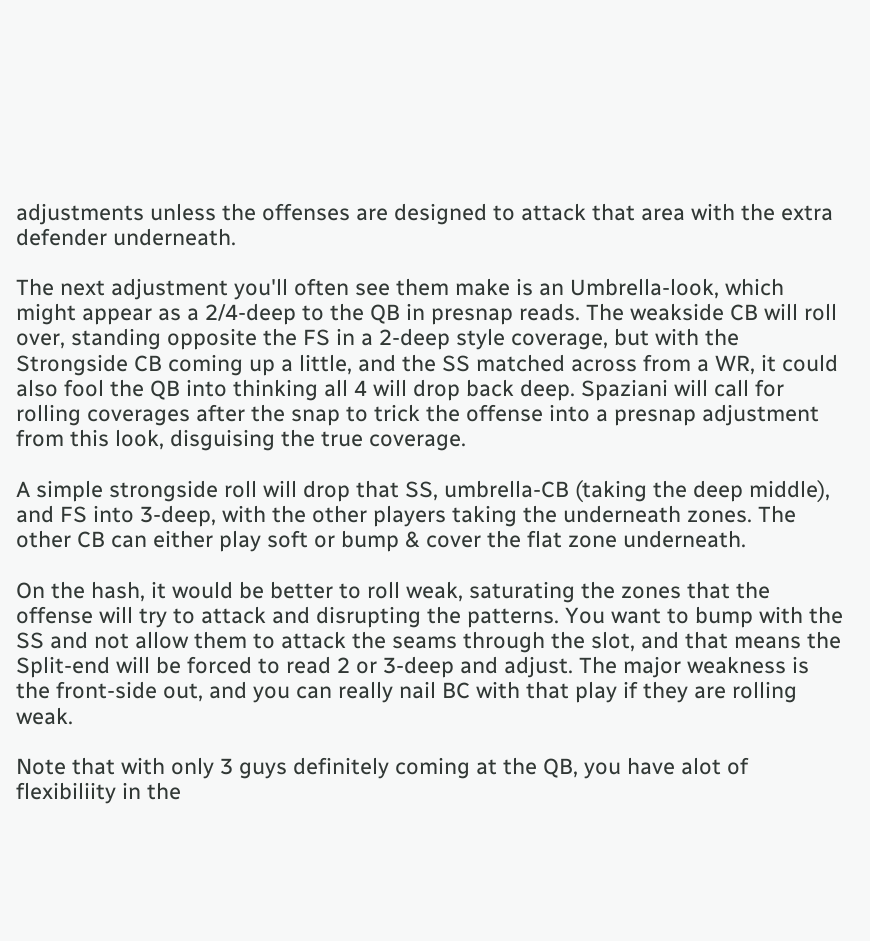adjustments unless the offenses are designed to attack that area with the extra defender underneath.

The next adjustment you'll often see them make is an Umbrella-look, which might appear as a 2/4-deep to the QB in presnap reads. The weakside CB will roll over, standing opposite the FS in a 2-deep style coverage, but with the Strongside CB coming up a little, and the SS matched across from a WR, it could also fool the QB into thinking all 4 will drop back deep. Spaziani will call for rolling coverages after the snap to trick the offense into a presnap adjustment from this look, disguising the true coverage.

A simple strongside roll will drop that SS, umbrella-CB (taking the deep middle), and FS into 3-deep, with the other players taking the underneath zones. The other CB can either play soft or bump & cover the flat zone underneath.

On the hash, it would be better to roll weak, saturating the zones that the offense will try to attack and disrupting the patterns. You want to bump with the SS and not allow them to attack the seams through the slot, and that means the Split-end will be forced to read 2 or 3-deep and adjust. The major weakness is the front-side out, and you can really nail BC with that play if they are rolling weak.

Note that with only 3 guys definitely coming at the QB, you have alot of flexibiliity in the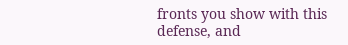fronts you show with this defense, and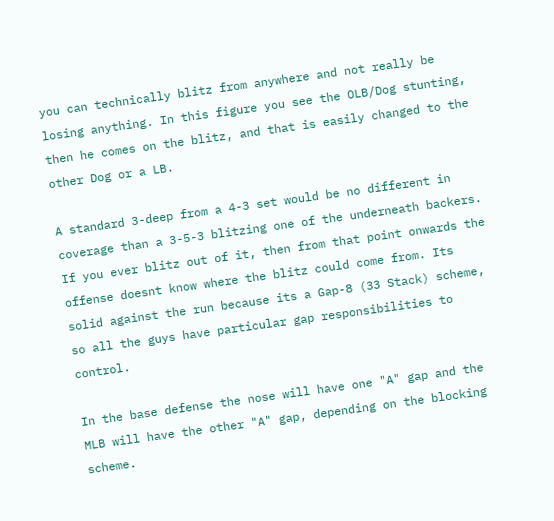you can technically blitz from anywhere and not really be losing anything. In this figure you see the OLB/Dog stunting, then he comes on the blitz, and that is easily changed to the other Dog or a LB.

A standard 3-deep from a 4-3 set would be no different in coverage than a 3-5-3 blitzing one of the underneath backers. If you ever blitz out of it, then from that point onwards the offense doesnt know where the blitz could come from. Its solid against the run because its a Gap-8 (33 Stack) scheme, so all the guys have particular gap responsibilities to control.

In the base defense the nose will have one "A" gap and the MLB will have the other "A" gap, depending on the blocking scheme.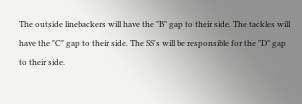The outside linebackers will have the "B" gap to their side. The tackles will have the "C" gap to their side. The SS's will be responsible for the "D" gap to their side.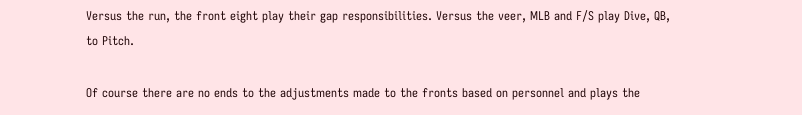Versus the run, the front eight play their gap responsibilities. Versus the veer, MLB and F/S play Dive, QB, to Pitch.

Of course there are no ends to the adjustments made to the fronts based on personnel and plays the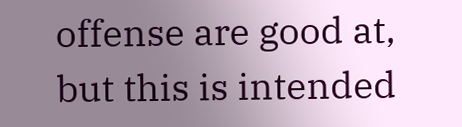offense are good at, but this is intended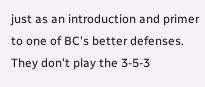just as an introduction and primer to one of BC's better defenses. They don't play the 3-5-3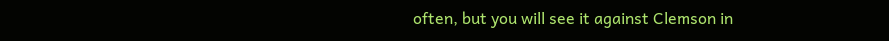often, but you will see it against Clemson in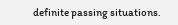definite passing situations.